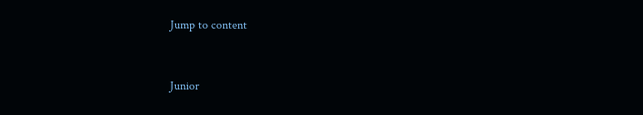Jump to content


Junior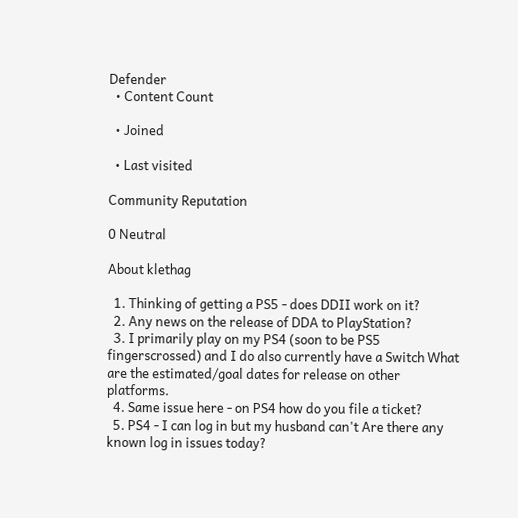Defender
  • Content Count

  • Joined

  • Last visited

Community Reputation

0 Neutral

About klethag

  1. Thinking of getting a PS5 - does DDII work on it?
  2. Any news on the release of DDA to PlayStation?
  3. I primarily play on my PS4 (soon to be PS5 fingerscrossed) and I do also currently have a Switch What are the estimated/goal dates for release on other platforms.
  4. Same issue here - on PS4 how do you file a ticket?
  5. PS4 - I can log in but my husband can't Are there any known log in issues today?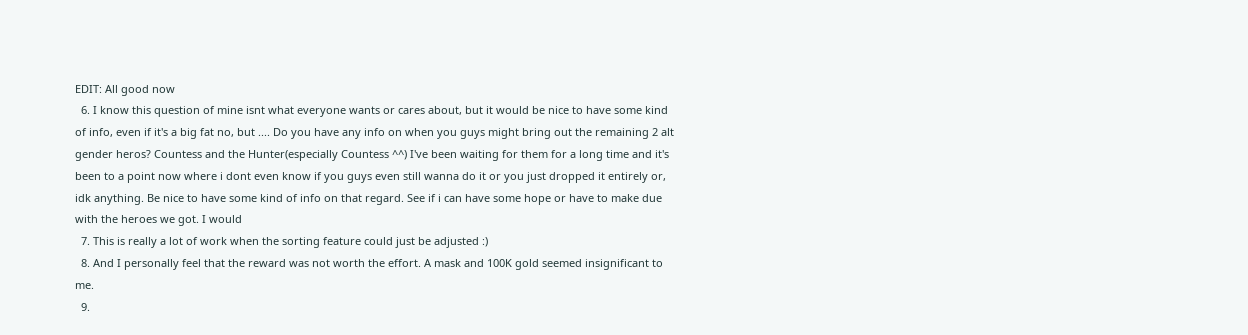EDIT: All good now
  6. I know this question of mine isnt what everyone wants or cares about, but it would be nice to have some kind of info, even if it's a big fat no, but .... Do you have any info on when you guys might bring out the remaining 2 alt gender heros? Countess and the Hunter(especially Countess ^^) I've been waiting for them for a long time and it's been to a point now where i dont even know if you guys even still wanna do it or you just dropped it entirely or, idk anything. Be nice to have some kind of info on that regard. See if i can have some hope or have to make due with the heroes we got. I would
  7. This is really a lot of work when the sorting feature could just be adjusted :)
  8. And I personally feel that the reward was not worth the effort. A mask and 100K gold seemed insignificant to me.
  9.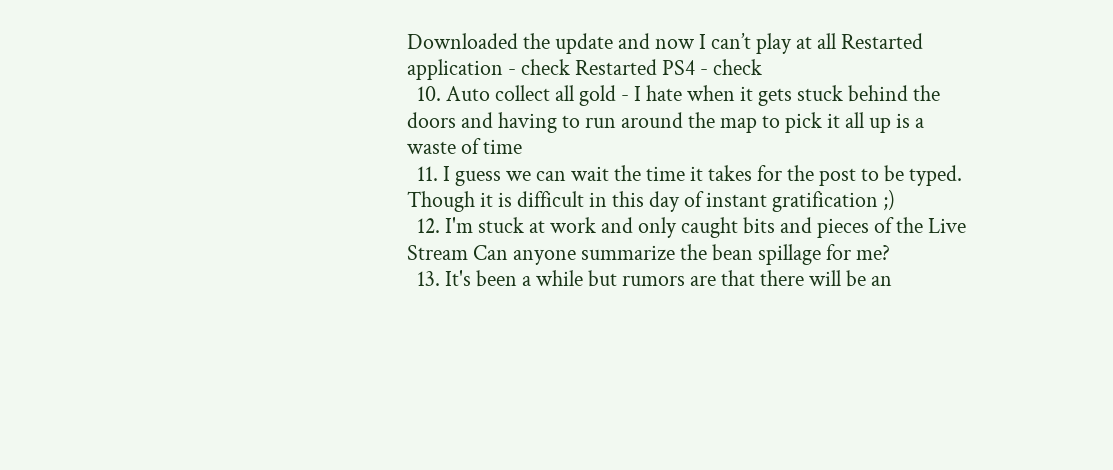Downloaded the update and now I can’t play at all Restarted application - check Restarted PS4 - check
  10. Auto collect all gold - I hate when it gets stuck behind the doors and having to run around the map to pick it all up is a waste of time
  11. I guess we can wait the time it takes for the post to be typed. Though it is difficult in this day of instant gratification ;)
  12. I'm stuck at work and only caught bits and pieces of the Live Stream Can anyone summarize the bean spillage for me?
  13. It's been a while but rumors are that there will be an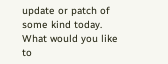update or patch of some kind today. What would you like to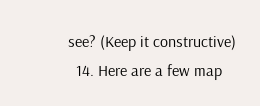see? (Keep it constructive)
  14. Here are a few map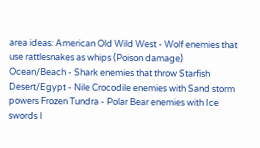area ideas: American Old Wild West - Wolf enemies that use rattlesnakes as whips (Poison damage) Ocean/Beach - Shark enemies that throw Starfish Desert/Egypt - Nile Crocodile enemies with Sand storm powers Frozen Tundra - Polar Bear enemies with Ice swords I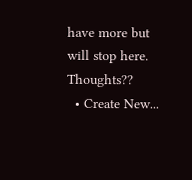have more but will stop here. Thoughts??
  • Create New...